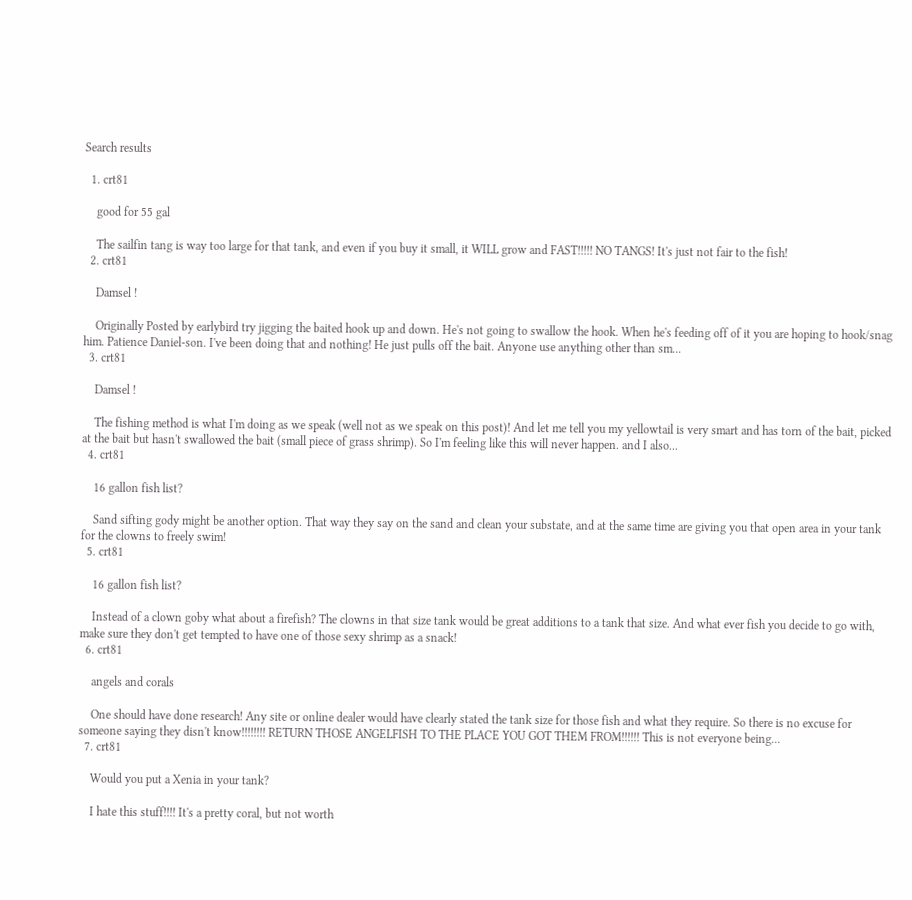Search results

  1. crt81

    good for 55 gal

    The sailfin tang is way too large for that tank, and even if you buy it small, it WILL grow and FAST!!!!! NO TANGS! It's just not fair to the fish!
  2. crt81

    Damsel !

    Originally Posted by earlybird try jigging the baited hook up and down. He's not going to swallow the hook. When he's feeding off of it you are hoping to hook/snag him. Patience Daniel-son. I've been doing that and nothing! He just pulls off the bait. Anyone use anything other than sm...
  3. crt81

    Damsel !

    The fishing method is what I'm doing as we speak (well not as we speak on this post)! And let me tell you my yellowtail is very smart and has torn of the bait, picked at the bait but hasn't swallowed the bait (small piece of grass shrimp). So I'm feeling like this will never happen. and I also...
  4. crt81

    16 gallon fish list?

    Sand sifting gody might be another option. That way they say on the sand and clean your substate, and at the same time are giving you that open area in your tank for the clowns to freely swim!
  5. crt81

    16 gallon fish list?

    Instead of a clown goby what about a firefish? The clowns in that size tank would be great additions to a tank that size. And what ever fish you decide to go with, make sure they don't get tempted to have one of those sexy shrimp as a snack!
  6. crt81

    angels and corals

    One should have done research! Any site or online dealer would have clearly stated the tank size for those fish and what they require. So there is no excuse for someone saying they disn't know!!!!!!!! RETURN THOSE ANGELFISH TO THE PLACE YOU GOT THEM FROM!!!!!! This is not everyone being...
  7. crt81

    Would you put a Xenia in your tank?

    I hate this stuff!!!! It's a pretty coral, but not worth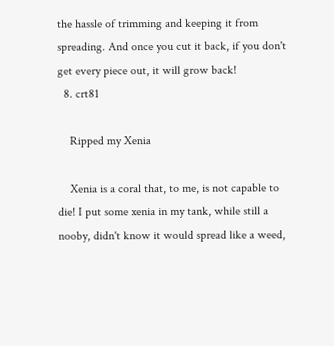the hassle of trimming and keeping it from spreading. And once you cut it back, if you don't get every piece out, it will grow back!
  8. crt81

    Ripped my Xenia

    Xenia is a coral that, to me, is not capable to die! I put some xenia in my tank, while still a nooby, didn't know it would spread like a weed,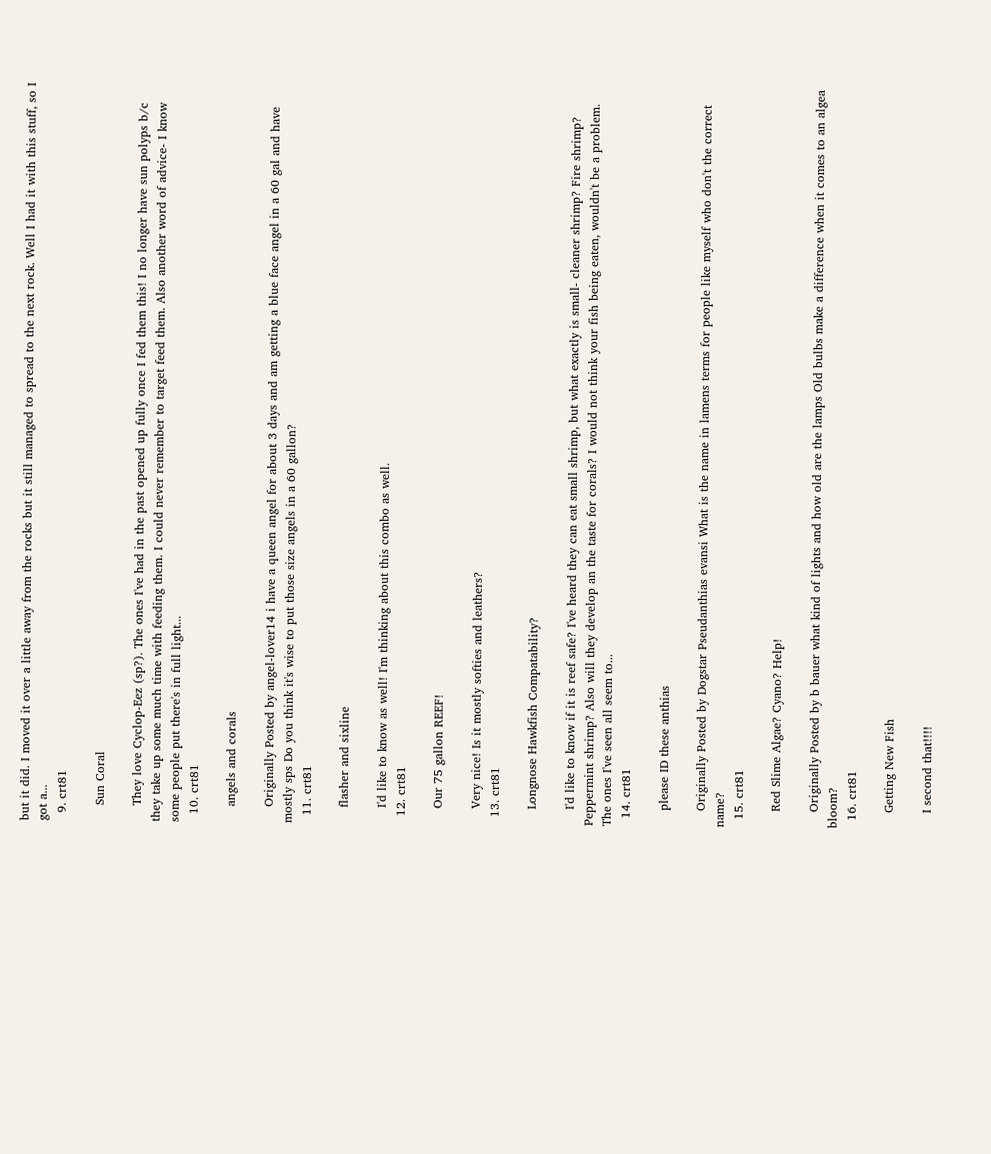but it did. I moved it over a little away from the rocks but it still managed to spread to the next rock. Well I had it with this stuff, so I got a...
  9. crt81

    Sun Coral

    They love Cyclop-Eez (sp?). The ones I've had in the past opened up fully once I fed them this! I no longer have sun polyps b/c they take up some much time with feeding them. I could never remember to target feed them. Also another word of advice- I know some people put there's in full light...
  10. crt81

    angels and corals

    Originally Posted by angel-lover14 i have a queen angel for about 3 days and am getting a blue face angel in a 60 gal and have mostly sps Do you think it's wise to put those size angels in a 60 gallon?
  11. crt81

    flasher and sixline

    I'd like to know as well! I'm thinking about this combo as well.
  12. crt81

    Our 75 gallon REEF!

    Very nice! Is it mostly softies and leathers?
  13. crt81

    Longnose Hawkfish Compatability?

    I'd like to know if it is reef safe? I've heard they can eat small shrimp, but what exactly is small- cleaner shrimp? Fire shrimp? Peppermint shrimp? Also will they develop an the taste for corals? I would not think your fish being eaten, wouldn't be a problem. The ones I've seen all seem to...
  14. crt81

    please ID these anthias

    Originally Posted by Dogstar Pseudanthias evansi What is the name in lamens terms for people like myself who don't the correct name?
  15. crt81

    Red Slime Algae? Cyano? Help!

    Originally Posted by b bauer what kind of lights and how old are the lamps Old bulbs make a difference when it comes to an algea bloom?
  16. crt81

    Getting New Fish

    I second that!!!!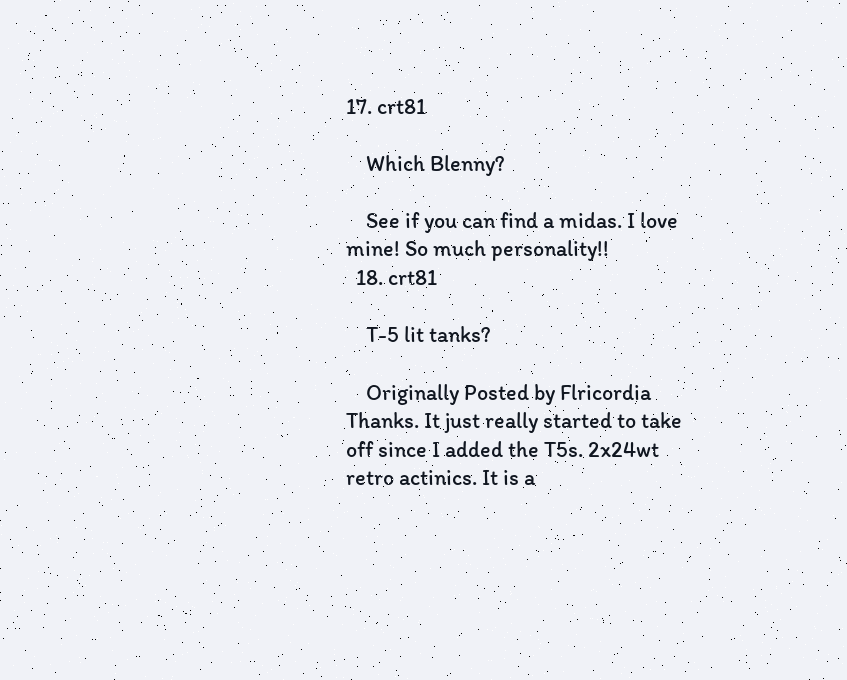17. crt81

    Which Blenny?

    See if you can find a midas. I love mine! So much personality!!
  18. crt81

    T-5 lit tanks?

    Originally Posted by Flricordia Thanks. It just really started to take off since I added the T5s. 2x24wt retro actinics. It is a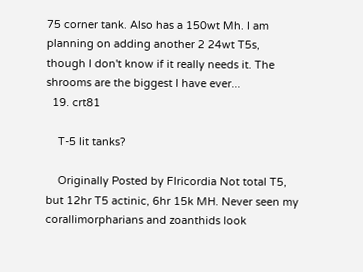75 corner tank. Also has a 150wt Mh. I am planning on adding another 2 24wt T5s, though I don't know if it really needs it. The shrooms are the biggest I have ever...
  19. crt81

    T-5 lit tanks?

    Originally Posted by Flricordia Not total T5, but 12hr T5 actinic, 6hr 15k MH. Never seen my corallimorpharians and zoanthids look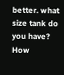better. what size tank do you have? How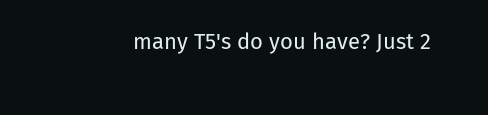many T5's do you have? Just 2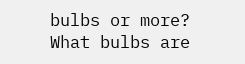bulbs or more? What bulbs are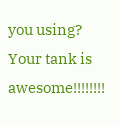you using? Your tank is awesome!!!!!!!!